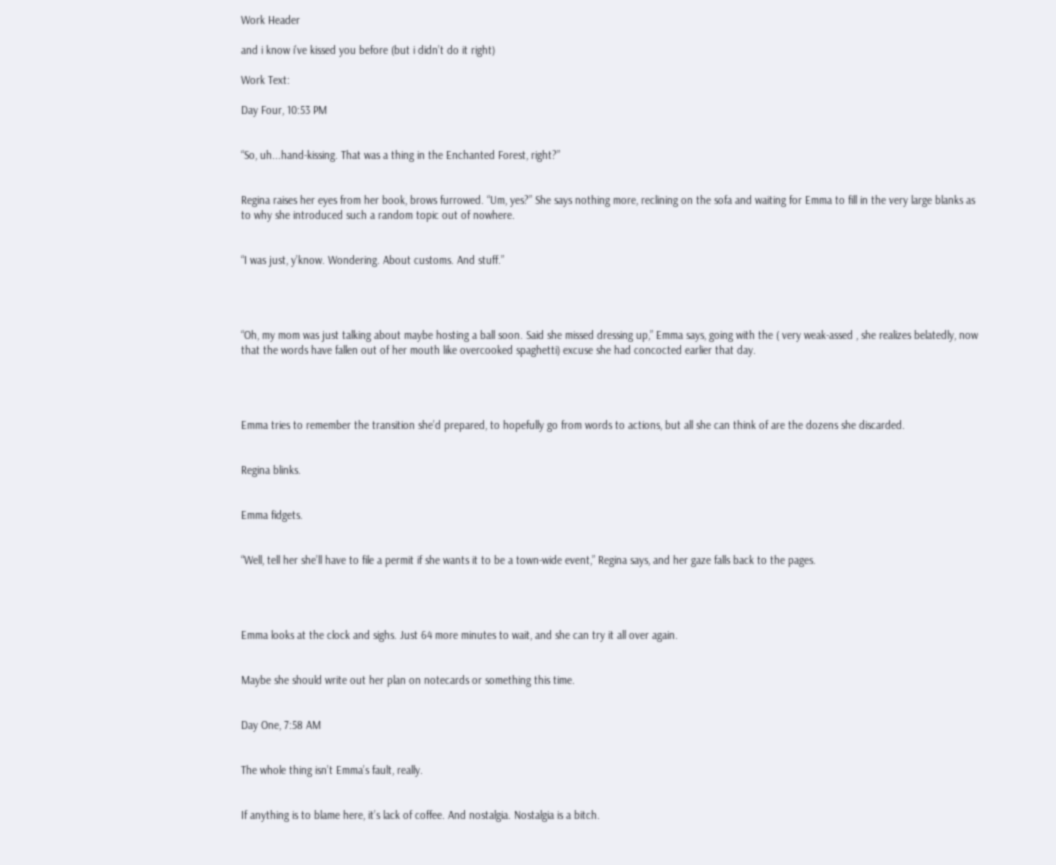Work Header

and i know i’ve kissed you before (but i didn’t do it right)

Work Text:

Day Four, 10:53 PM


“So, uh...hand-kissing. That was a thing in the Enchanted Forest, right?”


Regina raises her eyes from her book, brows furrowed. “Um, yes?” She says nothing more, reclining on the sofa and waiting for Emma to fill in the very large blanks as to why she introduced such a random topic out of nowhere.


“I was just, y’know. Wondering. About customs. And stuff.”




“Oh, my mom was just talking about maybe hosting a ball soon. Said she missed dressing up,” Emma says, going with the ( very weak-assed , she realizes belatedly, now that the words have fallen out of her mouth like overcooked spaghetti) excuse she had concocted earlier that day.




Emma tries to remember the transition she’d prepared, to hopefully go from words to actions, but all she can think of are the dozens she discarded.


Regina blinks.


Emma fidgets.


“Well, tell her she’ll have to file a permit if she wants it to be a town-wide event,” Regina says, and her gaze falls back to the pages.




Emma looks at the clock and sighs. Just 64 more minutes to wait, and she can try it all over again.


Maybe she should write out her plan on notecards or something this time.


Day One, 7:58 AM


The whole thing isn’t Emma’s fault, really.


If anything is to blame here, it’s lack of coffee. And nostalgia. Nostalgia is a bitch.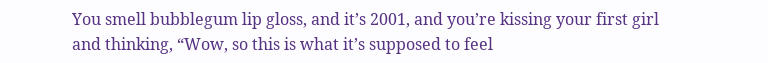You smell bubblegum lip gloss, and it’s 2001, and you’re kissing your first girl and thinking, “Wow, so this is what it’s supposed to feel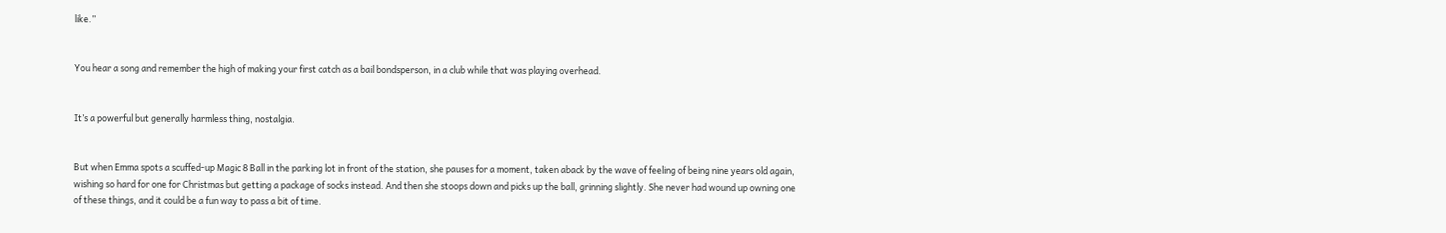like.”


You hear a song and remember the high of making your first catch as a bail bondsperson, in a club while that was playing overhead.


It’s a powerful but generally harmless thing, nostalgia.


But when Emma spots a scuffed-up Magic 8 Ball in the parking lot in front of the station, she pauses for a moment, taken aback by the wave of feeling of being nine years old again, wishing so hard for one for Christmas but getting a package of socks instead. And then she stoops down and picks up the ball, grinning slightly. She never had wound up owning one of these things, and it could be a fun way to pass a bit of time.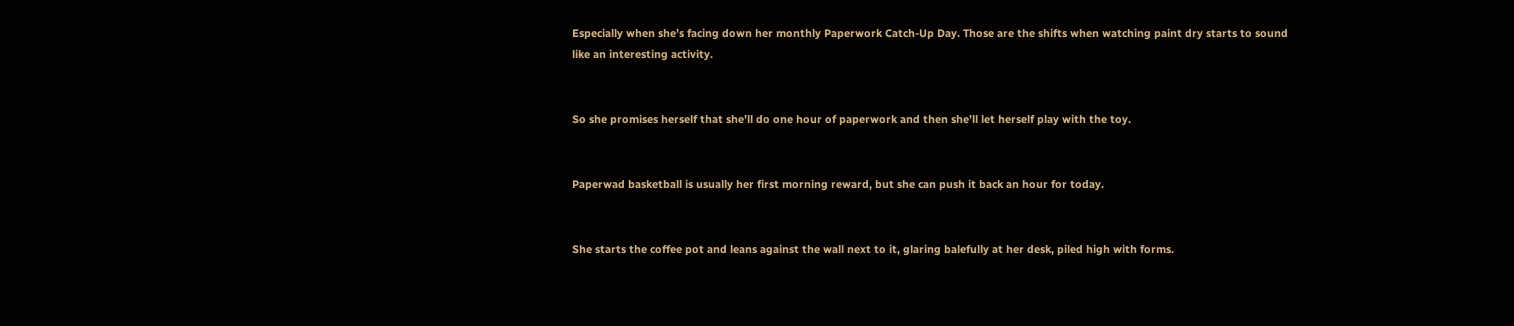Especially when she’s facing down her monthly Paperwork Catch-Up Day. Those are the shifts when watching paint dry starts to sound like an interesting activity.


So she promises herself that she’ll do one hour of paperwork and then she’ll let herself play with the toy.


Paperwad basketball is usually her first morning reward, but she can push it back an hour for today.


She starts the coffee pot and leans against the wall next to it, glaring balefully at her desk, piled high with forms.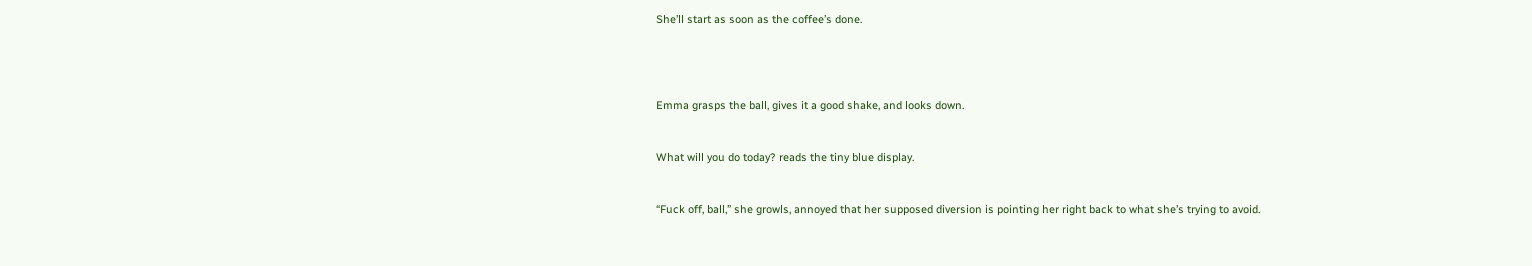She’ll start as soon as the coffee’s done.




Emma grasps the ball, gives it a good shake, and looks down.


What will you do today? reads the tiny blue display.


“Fuck off, ball,” she growls, annoyed that her supposed diversion is pointing her right back to what she’s trying to avoid.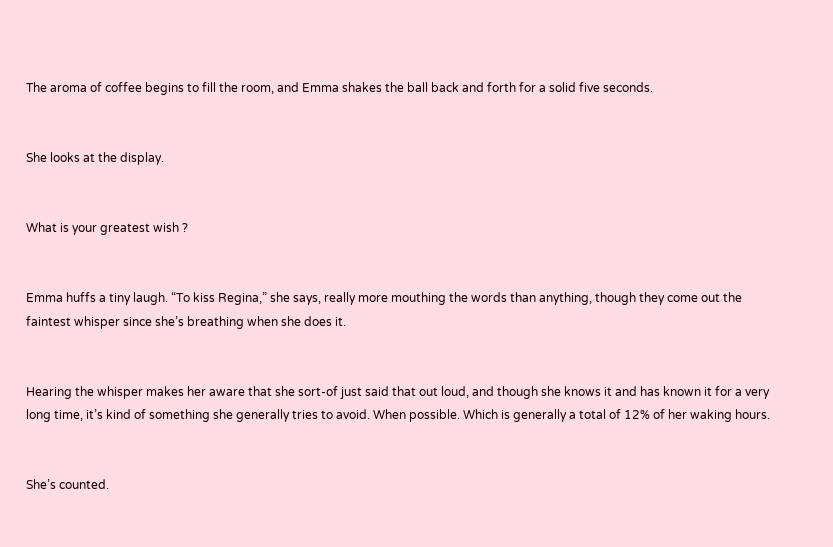The aroma of coffee begins to fill the room, and Emma shakes the ball back and forth for a solid five seconds.


She looks at the display.


What is your greatest wish ?


Emma huffs a tiny laugh. “To kiss Regina,” she says, really more mouthing the words than anything, though they come out the faintest whisper since she’s breathing when she does it.


Hearing the whisper makes her aware that she sort-of just said that out loud, and though she knows it and has known it for a very long time, it’s kind of something she generally tries to avoid. When possible. Which is generally a total of 12% of her waking hours.


She’s counted.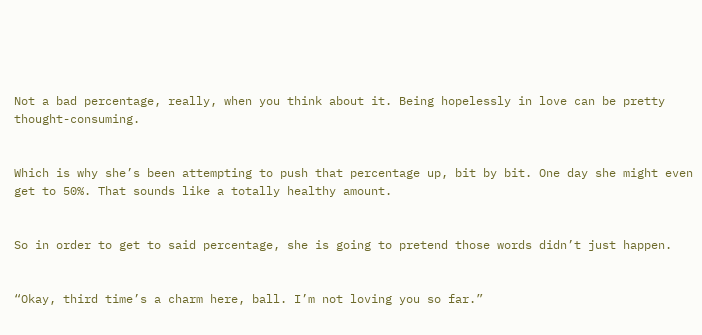Not a bad percentage, really, when you think about it. Being hopelessly in love can be pretty thought-consuming.


Which is why she’s been attempting to push that percentage up, bit by bit. One day she might even get to 50%. That sounds like a totally healthy amount.


So in order to get to said percentage, she is going to pretend those words didn’t just happen.


“Okay, third time’s a charm here, ball. I’m not loving you so far.”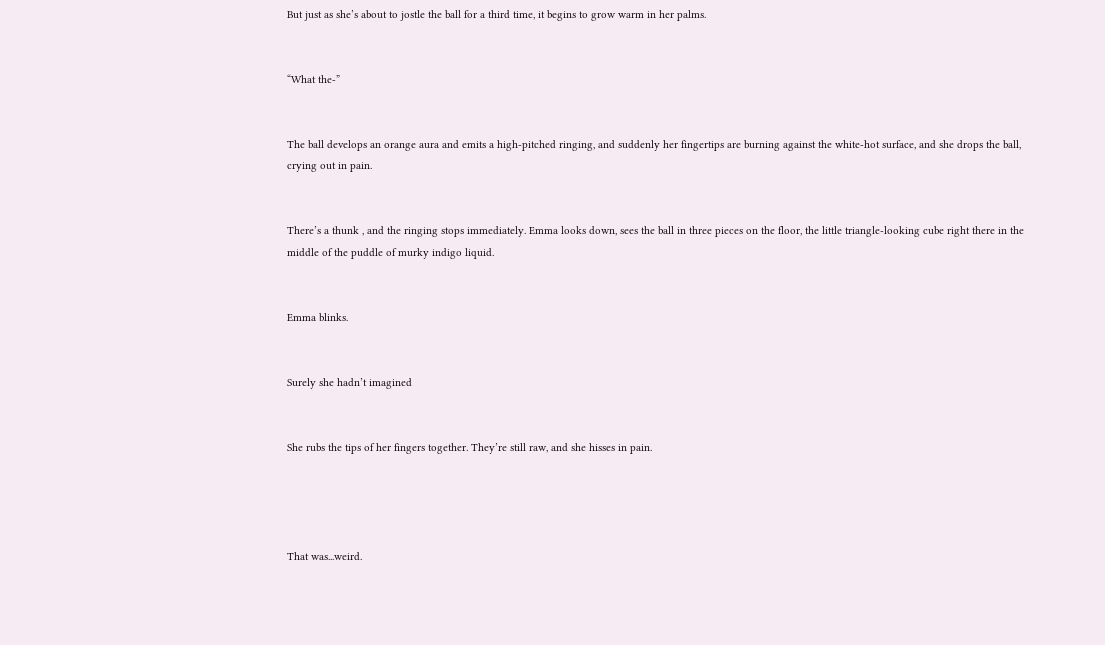But just as she’s about to jostle the ball for a third time, it begins to grow warm in her palms.


“What the-”


The ball develops an orange aura and emits a high-pitched ringing, and suddenly her fingertips are burning against the white-hot surface, and she drops the ball, crying out in pain.


There’s a thunk , and the ringing stops immediately. Emma looks down, sees the ball in three pieces on the floor, the little triangle-looking cube right there in the middle of the puddle of murky indigo liquid.


Emma blinks.


Surely she hadn’t imagined


She rubs the tips of her fingers together. They’re still raw, and she hisses in pain.




That was...weird.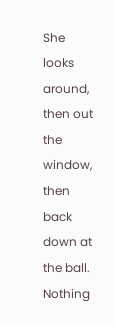She looks around, then out the window, then back down at the ball. Nothing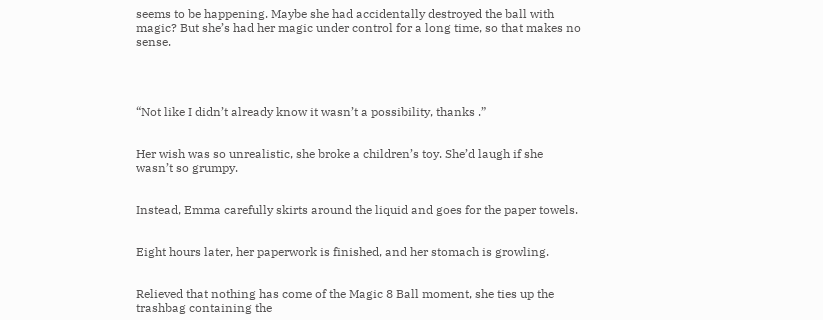seems to be happening. Maybe she had accidentally destroyed the ball with magic? But she’s had her magic under control for a long time, so that makes no sense.




“Not like I didn’t already know it wasn’t a possibility, thanks .”


Her wish was so unrealistic, she broke a children’s toy. She’d laugh if she wasn’t so grumpy.


Instead, Emma carefully skirts around the liquid and goes for the paper towels.


Eight hours later, her paperwork is finished, and her stomach is growling.


Relieved that nothing has come of the Magic 8 Ball moment, she ties up the trashbag containing the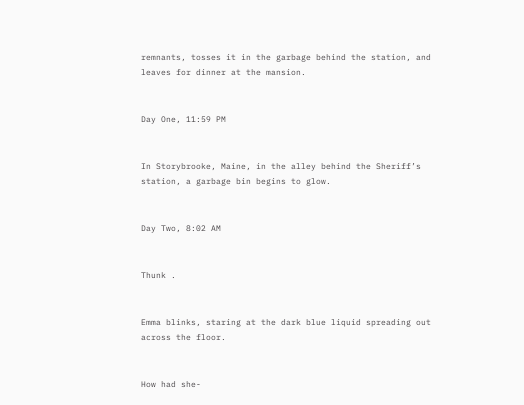remnants, tosses it in the garbage behind the station, and leaves for dinner at the mansion.


Day One, 11:59 PM


In Storybrooke, Maine, in the alley behind the Sheriff’s station, a garbage bin begins to glow.


Day Two, 8:02 AM


Thunk .


Emma blinks, staring at the dark blue liquid spreading out across the floor.


How had she-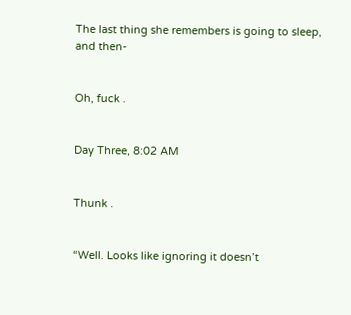The last thing she remembers is going to sleep, and then-


Oh, fuck .


Day Three, 8:02 AM


Thunk .


“Well. Looks like ignoring it doesn’t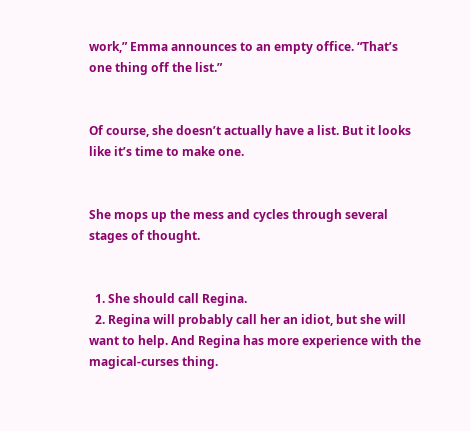work,” Emma announces to an empty office. “That’s one thing off the list.”


Of course, she doesn’t actually have a list. But it looks like it’s time to make one.


She mops up the mess and cycles through several stages of thought.


  1. She should call Regina.
  2. Regina will probably call her an idiot, but she will want to help. And Regina has more experience with the magical-curses thing.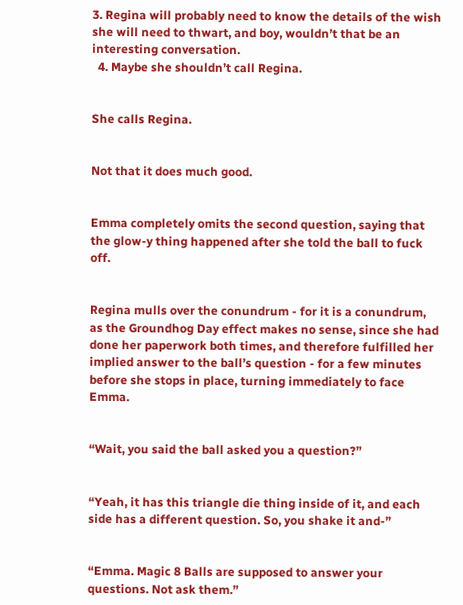3. Regina will probably need to know the details of the wish she will need to thwart, and boy, wouldn’t that be an interesting conversation.
  4. Maybe she shouldn’t call Regina.


She calls Regina.


Not that it does much good.


Emma completely omits the second question, saying that the glow-y thing happened after she told the ball to fuck off.


Regina mulls over the conundrum - for it is a conundrum, as the Groundhog Day effect makes no sense, since she had done her paperwork both times, and therefore fulfilled her implied answer to the ball’s question - for a few minutes before she stops in place, turning immediately to face Emma.


“Wait, you said the ball asked you a question?”


“Yeah, it has this triangle die thing inside of it, and each side has a different question. So, you shake it and-”


“Emma. Magic 8 Balls are supposed to answer your questions. Not ask them.”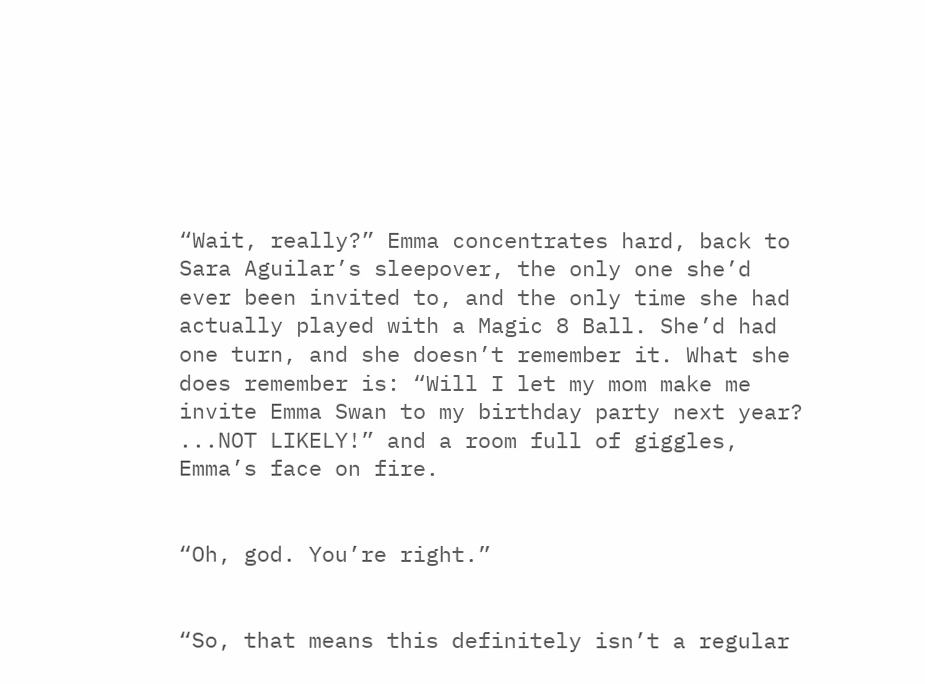“Wait, really?” Emma concentrates hard, back to Sara Aguilar’s sleepover, the only one she’d ever been invited to, and the only time she had actually played with a Magic 8 Ball. She’d had one turn, and she doesn’t remember it. What she does remember is: “Will I let my mom make me invite Emma Swan to my birthday party next year? ...NOT LIKELY!” and a room full of giggles, Emma’s face on fire.


“Oh, god. You’re right.”


“So, that means this definitely isn’t a regular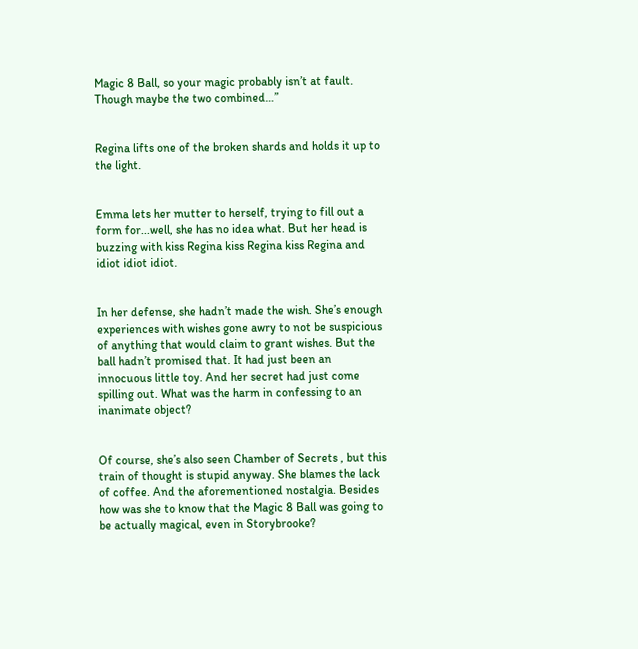Magic 8 Ball, so your magic probably isn’t at fault. Though maybe the two combined…”


Regina lifts one of the broken shards and holds it up to the light.


Emma lets her mutter to herself, trying to fill out a form for...well, she has no idea what. But her head is buzzing with kiss Regina kiss Regina kiss Regina and idiot idiot idiot.


In her defense, she hadn’t made the wish. She’s enough experiences with wishes gone awry to not be suspicious of anything that would claim to grant wishes. But the ball hadn’t promised that. It had just been an innocuous little toy. And her secret had just come spilling out. What was the harm in confessing to an inanimate object?


Of course, she’s also seen Chamber of Secrets , but this train of thought is stupid anyway. She blames the lack of coffee. And the aforementioned nostalgia. Besides how was she to know that the Magic 8 Ball was going to be actually magical, even in Storybrooke?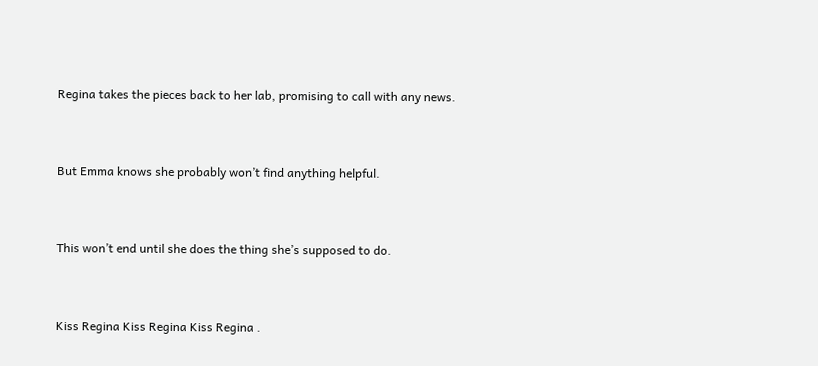Regina takes the pieces back to her lab, promising to call with any news.


But Emma knows she probably won’t find anything helpful.


This won’t end until she does the thing she’s supposed to do.


Kiss Regina Kiss Regina Kiss Regina .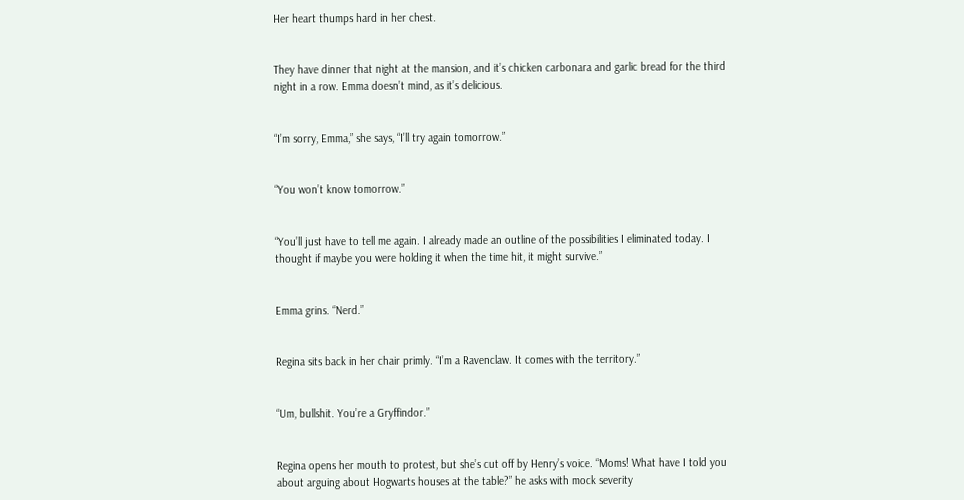Her heart thumps hard in her chest.


They have dinner that night at the mansion, and it’s chicken carbonara and garlic bread for the third night in a row. Emma doesn’t mind, as it’s delicious.


“I’m sorry, Emma,” she says, “I’ll try again tomorrow.”


“You won’t know tomorrow.”


“You’ll just have to tell me again. I already made an outline of the possibilities I eliminated today. I thought if maybe you were holding it when the time hit, it might survive.”


Emma grins. “Nerd.”


Regina sits back in her chair primly. “I’m a Ravenclaw. It comes with the territory.”


“Um, bullshit. You’re a Gryffindor.”


Regina opens her mouth to protest, but she’s cut off by Henry’s voice. “Moms! What have I told you about arguing about Hogwarts houses at the table?” he asks with mock severity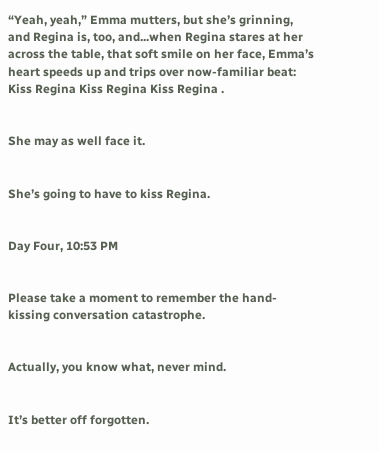“Yeah, yeah,” Emma mutters, but she’s grinning, and Regina is, too, and...when Regina stares at her across the table, that soft smile on her face, Emma’s heart speeds up and trips over now-familiar beat: Kiss Regina Kiss Regina Kiss Regina .


She may as well face it.


She’s going to have to kiss Regina.


Day Four, 10:53 PM


Please take a moment to remember the hand-kissing conversation catastrophe.


Actually, you know what, never mind.


It’s better off forgotten.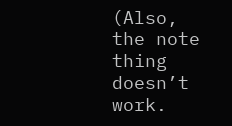(Also, the note thing doesn’t work.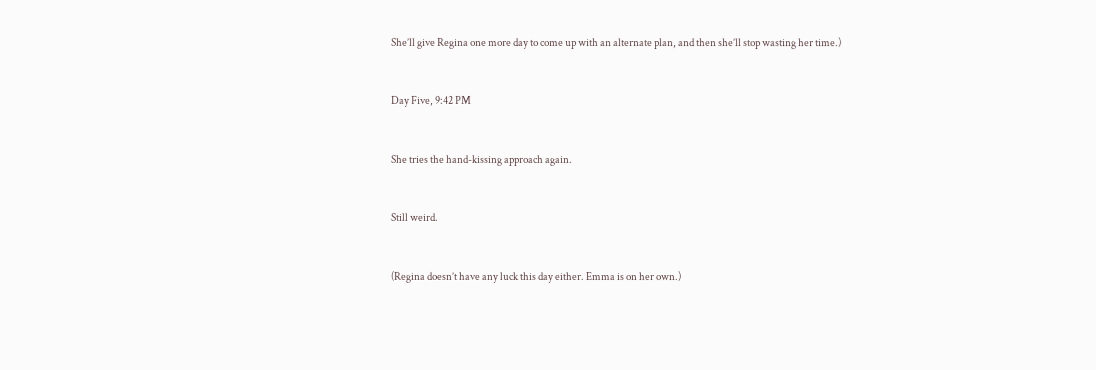She’ll give Regina one more day to come up with an alternate plan, and then she’ll stop wasting her time.)


Day Five, 9:42 PM


She tries the hand-kissing approach again.


Still weird.


(Regina doesn’t have any luck this day either. Emma is on her own.)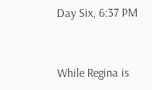Day Six, 6:37 PM


While Regina is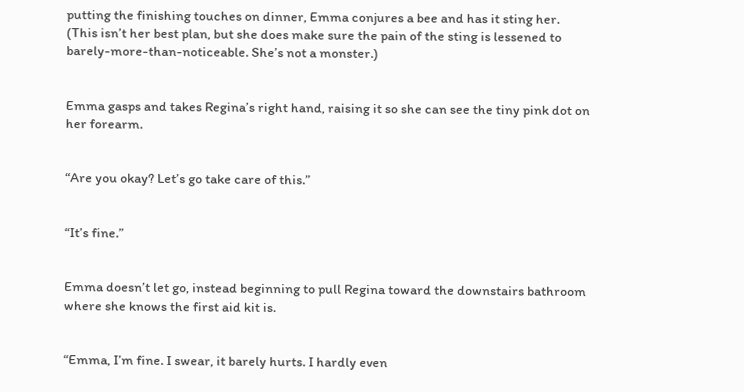putting the finishing touches on dinner, Emma conjures a bee and has it sting her. (This isn’t her best plan, but she does make sure the pain of the sting is lessened to barely-more-than-noticeable. She’s not a monster.)


Emma gasps and takes Regina’s right hand, raising it so she can see the tiny pink dot on her forearm.


“Are you okay? Let’s go take care of this.”


“It’s fine.”


Emma doesn’t let go, instead beginning to pull Regina toward the downstairs bathroom where she knows the first aid kit is.


“Emma, I’m fine. I swear, it barely hurts. I hardly even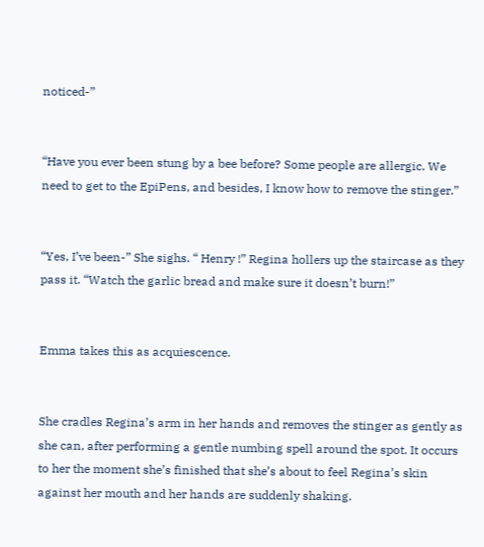noticed-”


“Have you ever been stung by a bee before? Some people are allergic. We need to get to the EpiPens, and besides, I know how to remove the stinger.”


“Yes, I’ve been-” She sighs. “ Henry !” Regina hollers up the staircase as they pass it. “Watch the garlic bread and make sure it doesn’t burn!”


Emma takes this as acquiescence.


She cradles Regina’s arm in her hands and removes the stinger as gently as she can, after performing a gentle numbing spell around the spot. It occurs to her the moment she’s finished that she’s about to feel Regina’s skin against her mouth and her hands are suddenly shaking.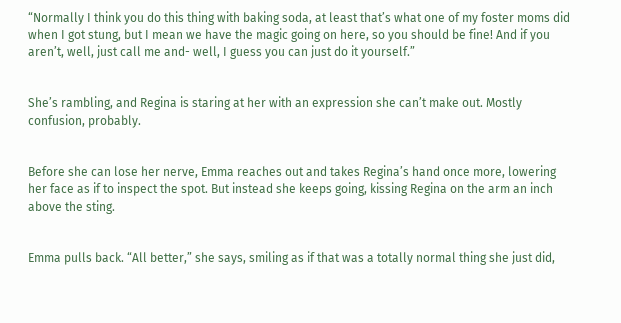“Normally I think you do this thing with baking soda, at least that’s what one of my foster moms did when I got stung, but I mean we have the magic going on here, so you should be fine! And if you aren’t, well, just call me and- well, I guess you can just do it yourself.”


She’s rambling, and Regina is staring at her with an expression she can’t make out. Mostly confusion, probably.


Before she can lose her nerve, Emma reaches out and takes Regina’s hand once more, lowering her face as if to inspect the spot. But instead she keeps going, kissing Regina on the arm an inch above the sting.


Emma pulls back. “All better,” she says, smiling as if that was a totally normal thing she just did,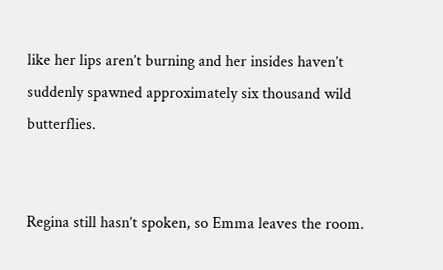like her lips aren’t burning and her insides haven’t suddenly spawned approximately six thousand wild butterflies.


Regina still hasn’t spoken, so Emma leaves the room.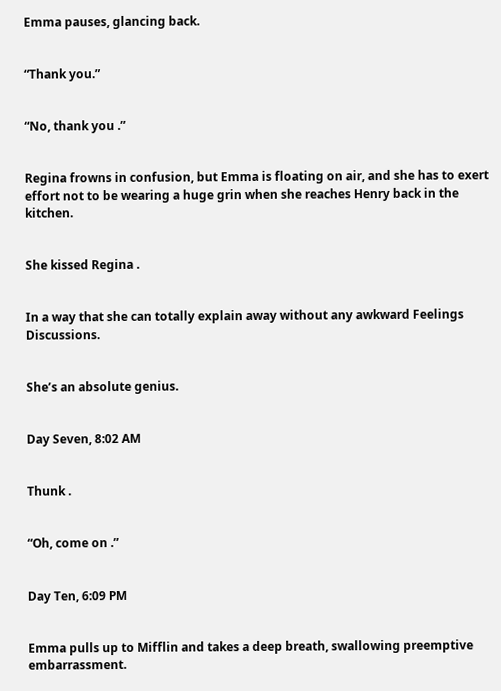Emma pauses, glancing back.


“Thank you.”


“No, thank you .”


Regina frowns in confusion, but Emma is floating on air, and she has to exert effort not to be wearing a huge grin when she reaches Henry back in the kitchen.


She kissed Regina .


In a way that she can totally explain away without any awkward Feelings Discussions.


She’s an absolute genius.


Day Seven, 8:02 AM


Thunk .


“Oh, come on .”


Day Ten, 6:09 PM


Emma pulls up to Mifflin and takes a deep breath, swallowing preemptive embarrassment.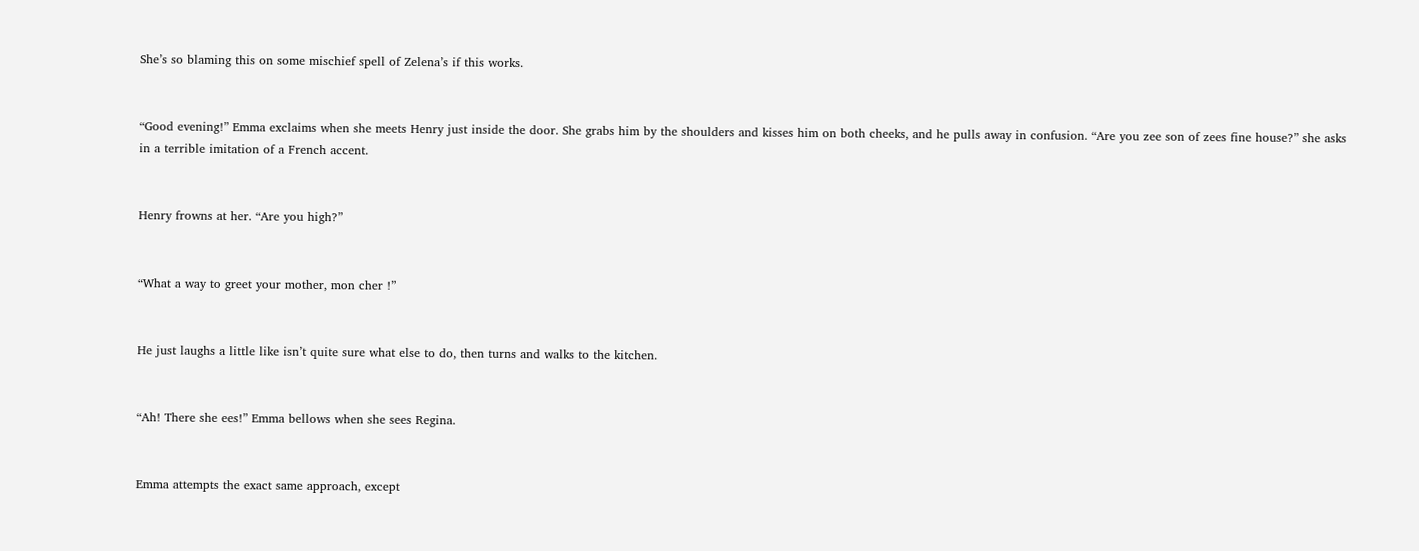She’s so blaming this on some mischief spell of Zelena’s if this works.


“Good evening!” Emma exclaims when she meets Henry just inside the door. She grabs him by the shoulders and kisses him on both cheeks, and he pulls away in confusion. “Are you zee son of zees fine house?” she asks in a terrible imitation of a French accent.


Henry frowns at her. “Are you high?”


“What a way to greet your mother, mon cher !”


He just laughs a little like isn’t quite sure what else to do, then turns and walks to the kitchen.


“Ah! There she ees!” Emma bellows when she sees Regina.


Emma attempts the exact same approach, except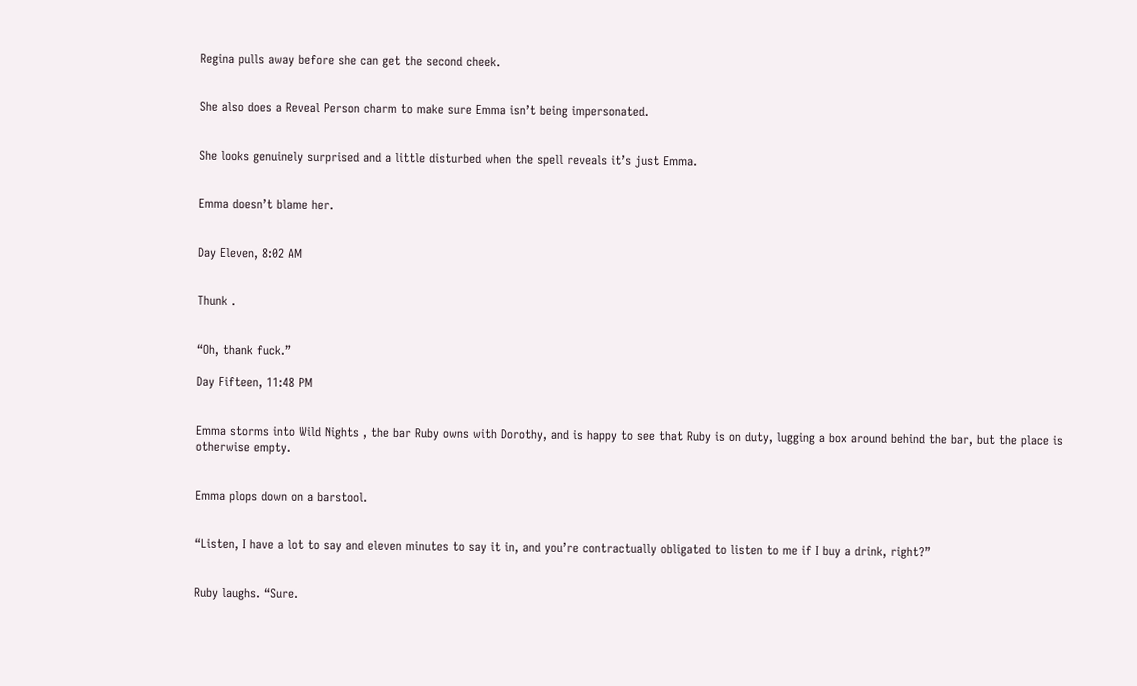Regina pulls away before she can get the second cheek.


She also does a Reveal Person charm to make sure Emma isn’t being impersonated.


She looks genuinely surprised and a little disturbed when the spell reveals it’s just Emma.


Emma doesn’t blame her.


Day Eleven, 8:02 AM


Thunk .


“Oh, thank fuck.”

Day Fifteen, 11:48 PM


Emma storms into Wild Nights , the bar Ruby owns with Dorothy, and is happy to see that Ruby is on duty, lugging a box around behind the bar, but the place is otherwise empty.


Emma plops down on a barstool.


“Listen, I have a lot to say and eleven minutes to say it in, and you’re contractually obligated to listen to me if I buy a drink, right?”


Ruby laughs. “Sure.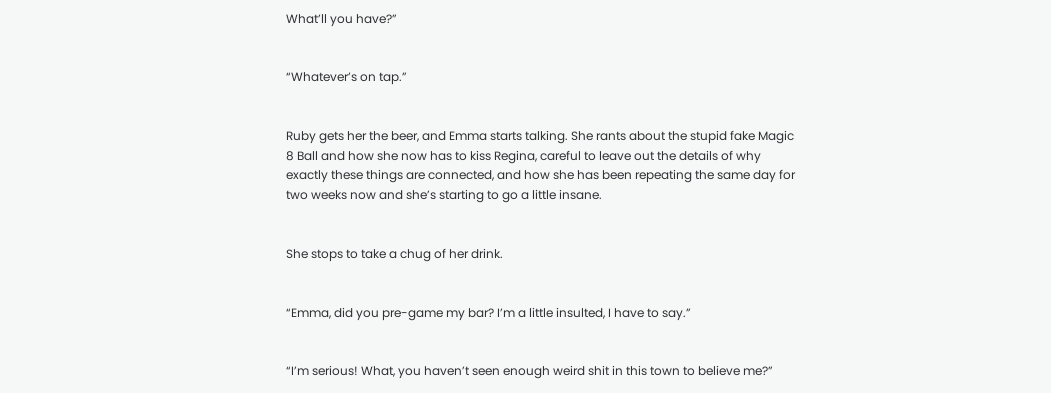What’ll you have?”


“Whatever’s on tap.”


Ruby gets her the beer, and Emma starts talking. She rants about the stupid fake Magic 8 Ball and how she now has to kiss Regina, careful to leave out the details of why exactly these things are connected, and how she has been repeating the same day for two weeks now and she’s starting to go a little insane.


She stops to take a chug of her drink.


“Emma, did you pre-game my bar? I’m a little insulted, I have to say.”


“I’m serious! What, you haven’t seen enough weird shit in this town to believe me?”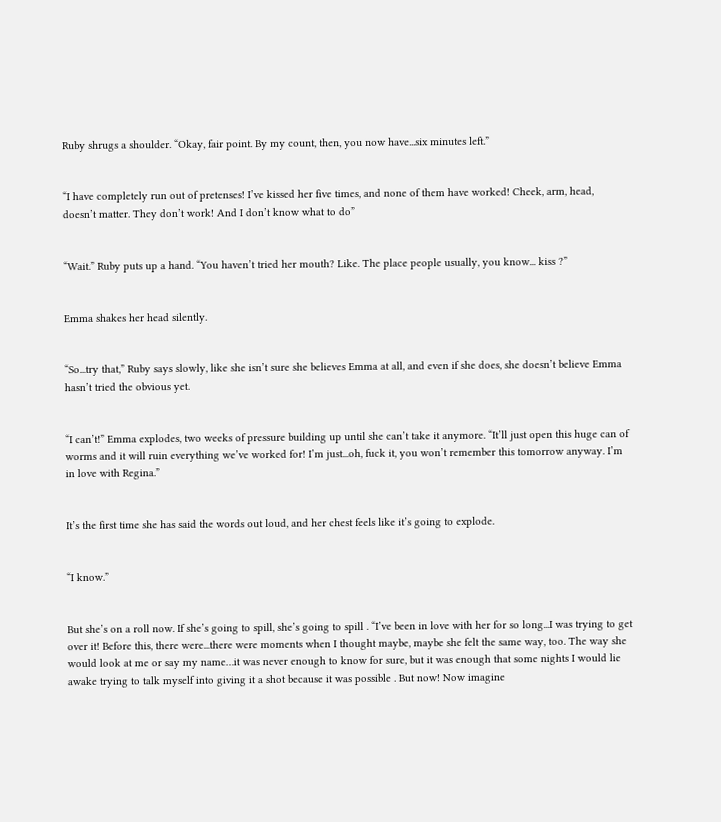Ruby shrugs a shoulder. “Okay, fair point. By my count, then, you now have...six minutes left.”


“I have completely run out of pretenses! I’ve kissed her five times, and none of them have worked! Cheek, arm, head, doesn’t matter. They don’t work! And I don’t know what to do”


“Wait.” Ruby puts up a hand. “You haven’t tried her mouth? Like. The place people usually, you know... kiss ?”


Emma shakes her head silently.


“So...try that,” Ruby says slowly, like she isn’t sure she believes Emma at all, and even if she does, she doesn’t believe Emma hasn’t tried the obvious yet.


“I can’t!” Emma explodes, two weeks of pressure building up until she can’t take it anymore. “It’ll just open this huge can of worms and it will ruin everything we’ve worked for! I’m just...oh, fuck it, you won’t remember this tomorrow anyway. I’m in love with Regina.”


It’s the first time she has said the words out loud, and her chest feels like it’s going to explode.


“I know.”


But she’s on a roll now. If she’s going to spill, she’s going to spill . “I’ve been in love with her for so long...I was trying to get over it! Before this, there were...there were moments when I thought maybe, maybe she felt the same way, too. The way she would look at me or say my name…it was never enough to know for sure, but it was enough that some nights I would lie awake trying to talk myself into giving it a shot because it was possible . But now! Now imagine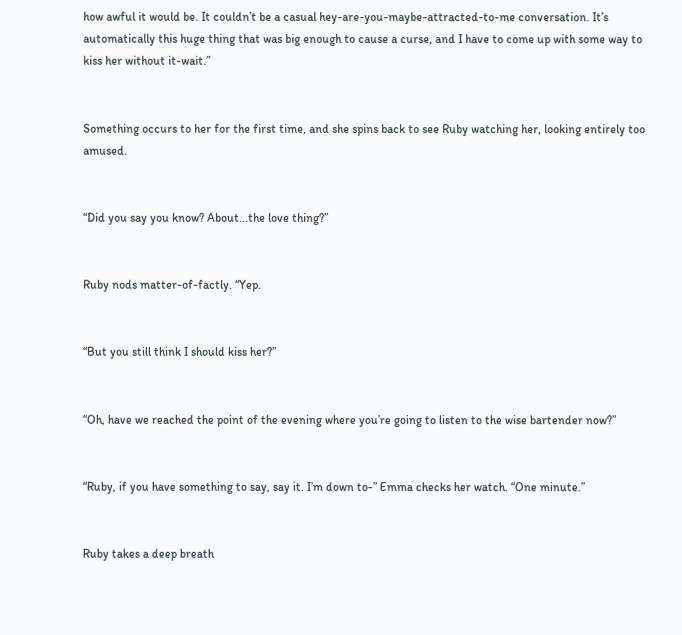how awful it would be. It couldn’t be a casual hey-are-you-maybe-attracted-to-me conversation. It’s automatically this huge thing that was big enough to cause a curse, and I have to come up with some way to kiss her without it-wait.”


Something occurs to her for the first time, and she spins back to see Ruby watching her, looking entirely too amused.


“Did you say you know? About...the love thing?”


Ruby nods matter-of-factly. “Yep.


“But you still think I should kiss her?”


“Oh, have we reached the point of the evening where you’re going to listen to the wise bartender now?”


“Ruby, if you have something to say, say it. I’m down to-” Emma checks her watch. “One minute.”


Ruby takes a deep breath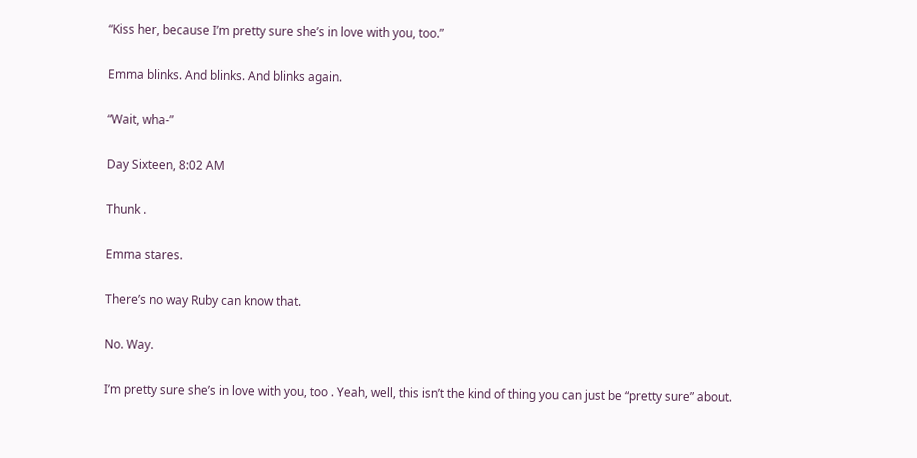“Kiss her, because I’m pretty sure she’s in love with you, too.”


Emma blinks. And blinks. And blinks again.


“Wait, wha-”


Day Sixteen, 8:02 AM


Thunk .


Emma stares.


There’s no way Ruby can know that.


No. Way.


I’m pretty sure she’s in love with you, too . Yeah, well, this isn’t the kind of thing you can just be “pretty sure” about.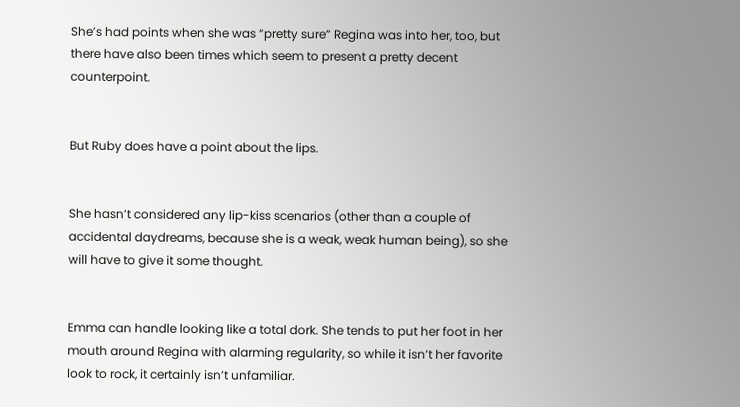She’s had points when she was “pretty sure” Regina was into her, too, but there have also been times which seem to present a pretty decent counterpoint.


But Ruby does have a point about the lips.


She hasn’t considered any lip-kiss scenarios (other than a couple of accidental daydreams, because she is a weak, weak human being), so she will have to give it some thought.


Emma can handle looking like a total dork. She tends to put her foot in her mouth around Regina with alarming regularity, so while it isn’t her favorite look to rock, it certainly isn’t unfamiliar.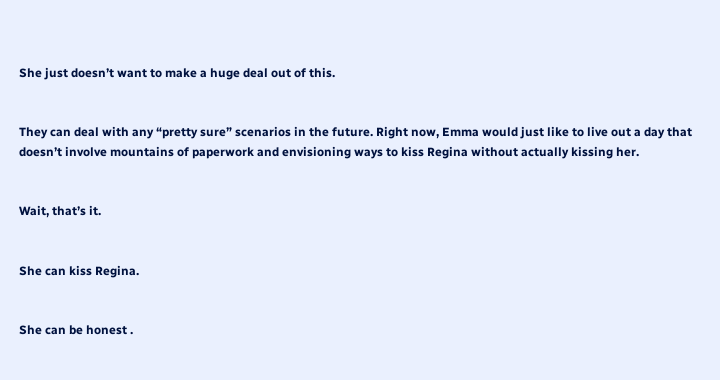She just doesn’t want to make a huge deal out of this.


They can deal with any “pretty sure” scenarios in the future. Right now, Emma would just like to live out a day that doesn’t involve mountains of paperwork and envisioning ways to kiss Regina without actually kissing her.


Wait, that’s it.


She can kiss Regina.


She can be honest .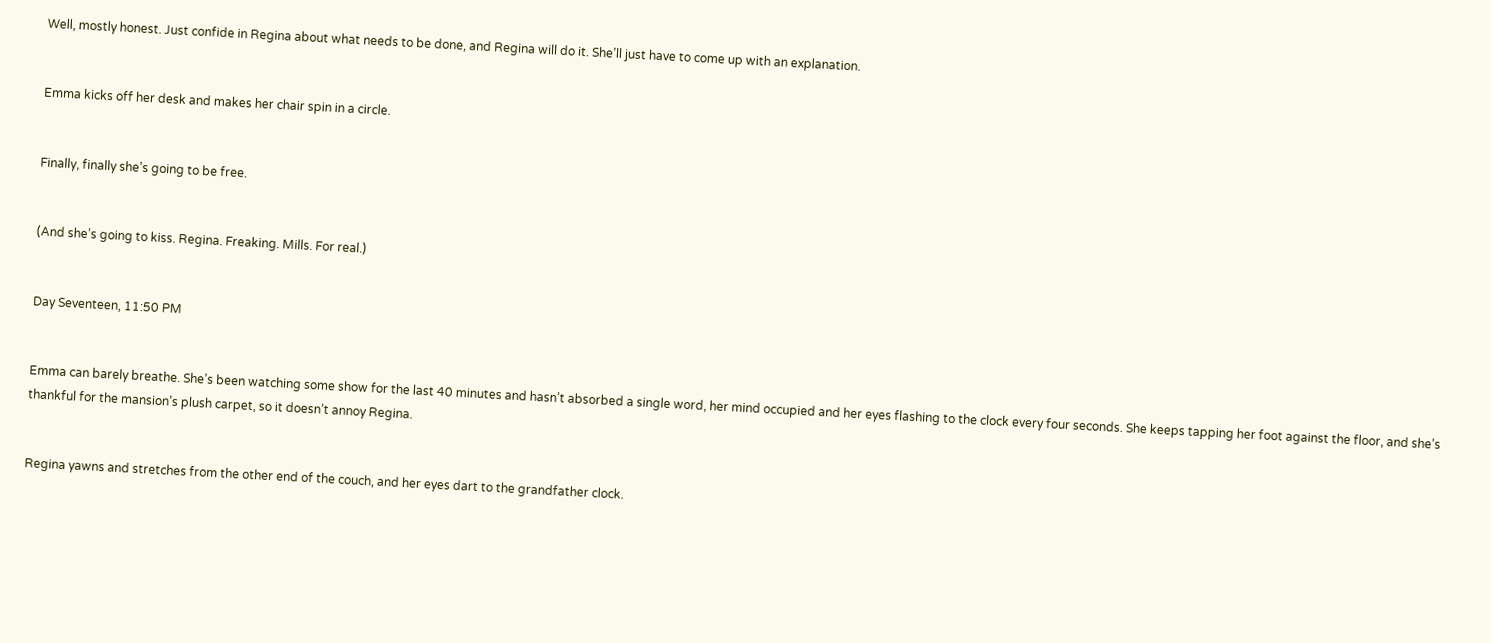Well, mostly honest. Just confide in Regina about what needs to be done, and Regina will do it. She’ll just have to come up with an explanation.


Emma kicks off her desk and makes her chair spin in a circle.


Finally, finally she’s going to be free.


(And she’s going to kiss. Regina. Freaking. Mills. For real.)


Day Seventeen, 11:50 PM


Emma can barely breathe. She’s been watching some show for the last 40 minutes and hasn’t absorbed a single word, her mind occupied and her eyes flashing to the clock every four seconds. She keeps tapping her foot against the floor, and she’s thankful for the mansion’s plush carpet, so it doesn’t annoy Regina.


Regina yawns and stretches from the other end of the couch, and her eyes dart to the grandfather clock.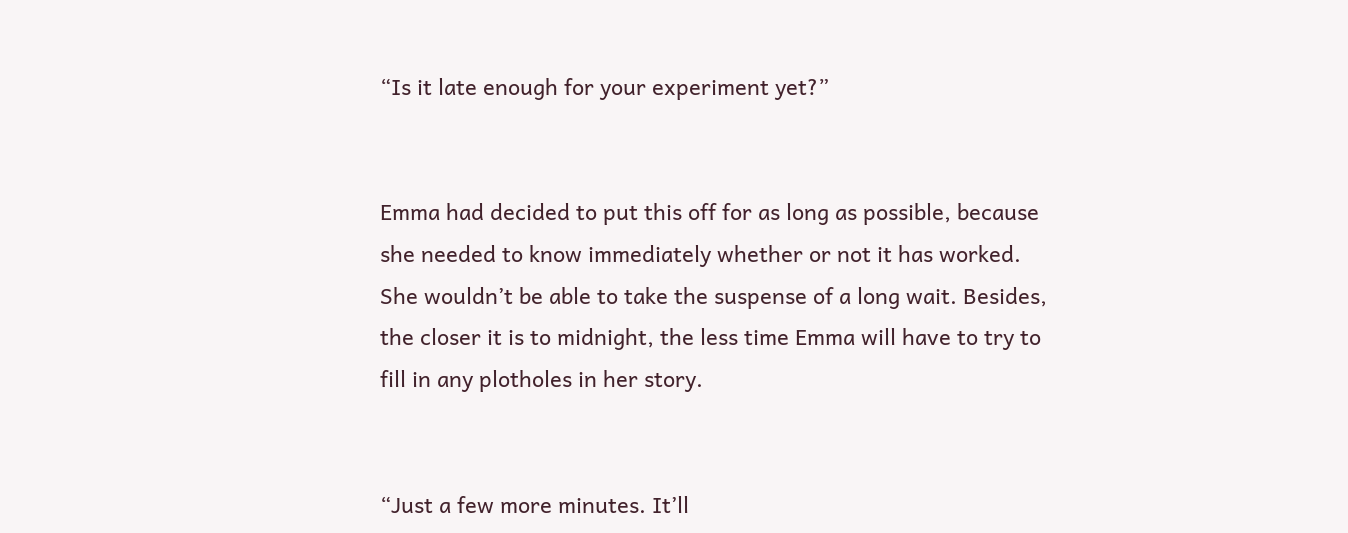“Is it late enough for your experiment yet?”


Emma had decided to put this off for as long as possible, because she needed to know immediately whether or not it has worked. She wouldn’t be able to take the suspense of a long wait. Besides, the closer it is to midnight, the less time Emma will have to try to fill in any plotholes in her story.


“Just a few more minutes. It’ll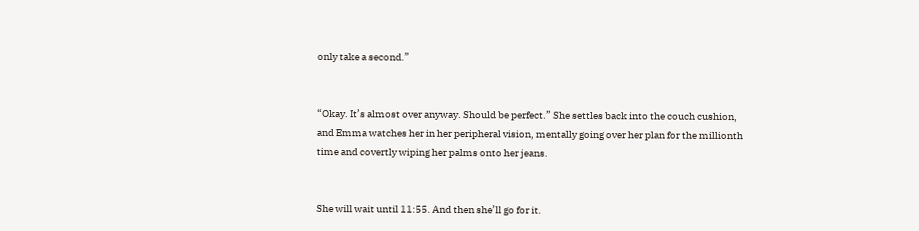only take a second.”


“Okay. It’s almost over anyway. Should be perfect.” She settles back into the couch cushion, and Emma watches her in her peripheral vision, mentally going over her plan for the millionth time and covertly wiping her palms onto her jeans.


She will wait until 11:55. And then she’ll go for it.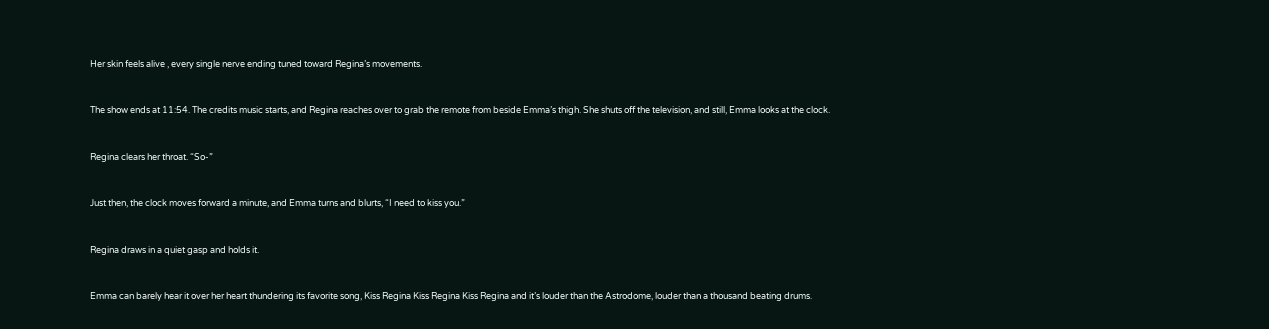Her skin feels alive , every single nerve ending tuned toward Regina’s movements.


The show ends at 11:54. The credits music starts, and Regina reaches over to grab the remote from beside Emma’s thigh. She shuts off the television, and still, Emma looks at the clock.


Regina clears her throat. “So-”


Just then, the clock moves forward a minute, and Emma turns and blurts, “I need to kiss you.”


Regina draws in a quiet gasp and holds it.


Emma can barely hear it over her heart thundering its favorite song, Kiss Regina Kiss Regina Kiss Regina and it’s louder than the Astrodome, louder than a thousand beating drums.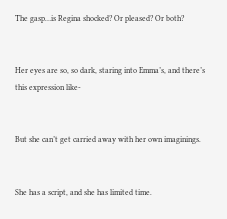The gasp…is Regina shocked? Or pleased? Or both?


Her eyes are so, so dark, staring into Emma’s, and there’s this expression like-


But she can’t get carried away with her own imaginings.


She has a script, and she has limited time.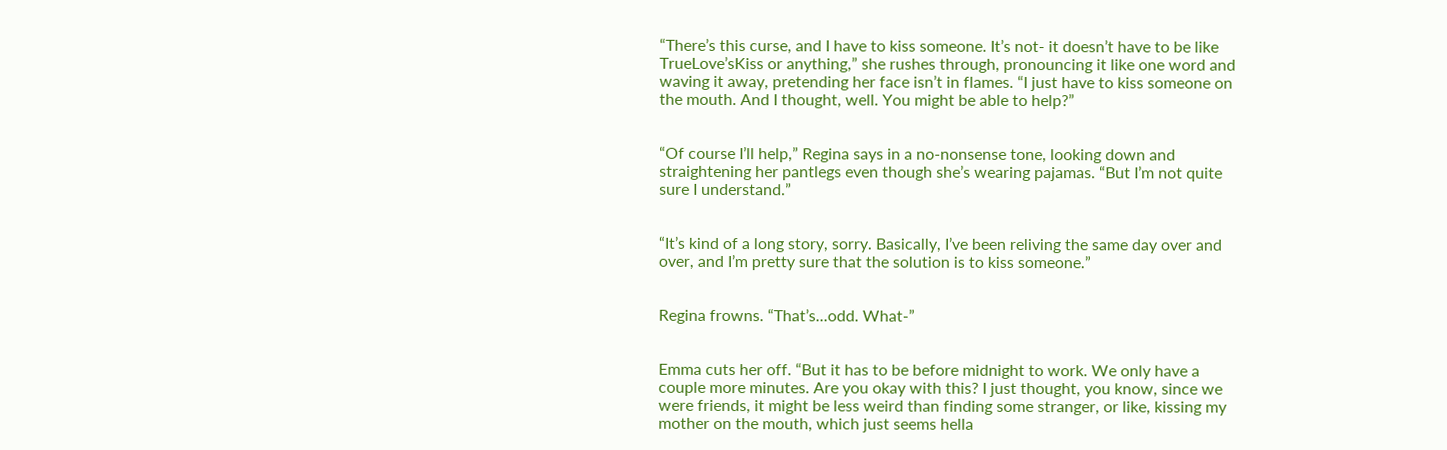“There’s this curse, and I have to kiss someone. It’s not- it doesn’t have to be like TrueLove’sKiss or anything,” she rushes through, pronouncing it like one word and waving it away, pretending her face isn’t in flames. “I just have to kiss someone on the mouth. And I thought, well. You might be able to help?”


“Of course I’ll help,” Regina says in a no-nonsense tone, looking down and straightening her pantlegs even though she’s wearing pajamas. “But I’m not quite sure I understand.”


“It’s kind of a long story, sorry. Basically, I’ve been reliving the same day over and over, and I’m pretty sure that the solution is to kiss someone.”


Regina frowns. “That’s...odd. What-”


Emma cuts her off. “But it has to be before midnight to work. We only have a couple more minutes. Are you okay with this? I just thought, you know, since we were friends, it might be less weird than finding some stranger, or like, kissing my mother on the mouth, which just seems hella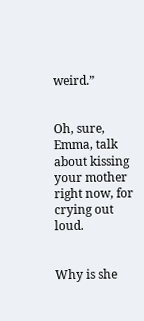weird.”


Oh, sure, Emma, talk about kissing your mother right now, for crying out loud.


Why is she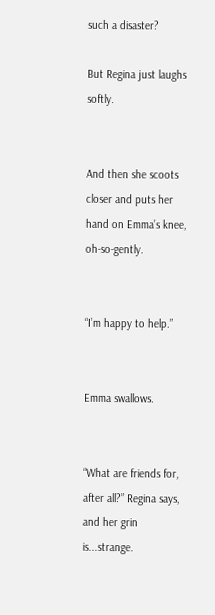such a disaster?

But Regina just laughs softly.


And then she scoots closer and puts her hand on Emma’s knee, oh-so-gently.


“I’m happy to help.”


Emma swallows.


“What are friends for, after all?” Regina says, and her grin is...strange.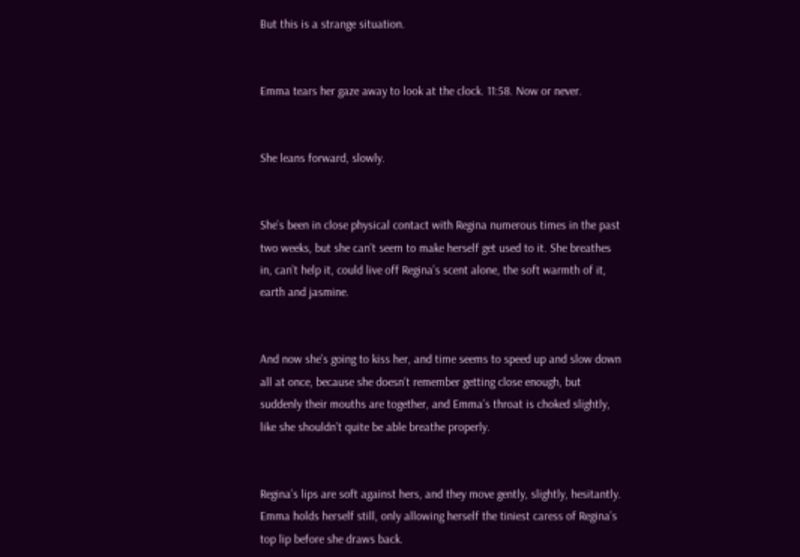But this is a strange situation.


Emma tears her gaze away to look at the clock. 11:58. Now or never.


She leans forward, slowly.


She’s been in close physical contact with Regina numerous times in the past two weeks, but she can’t seem to make herself get used to it. She breathes in, can’t help it, could live off Regina’s scent alone, the soft warmth of it, earth and jasmine.


And now she’s going to kiss her, and time seems to speed up and slow down all at once, because she doesn’t remember getting close enough, but suddenly their mouths are together, and Emma’s throat is choked slightly, like she shouldn’t quite be able breathe properly.


Regina’s lips are soft against hers, and they move gently, slightly, hesitantly. Emma holds herself still, only allowing herself the tiniest caress of Regina’s top lip before she draws back.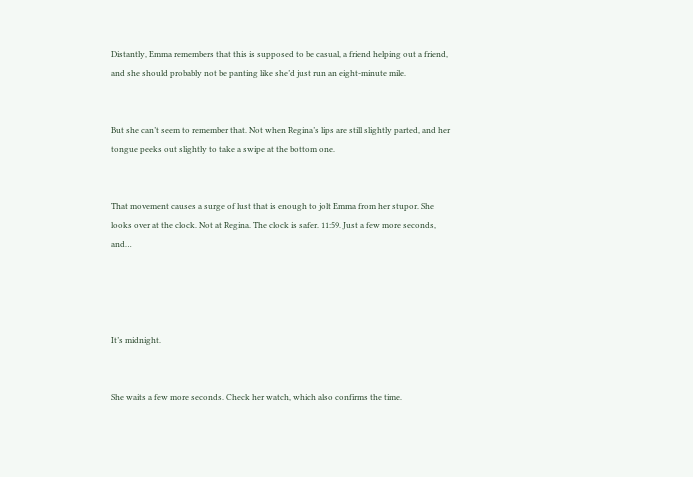Distantly, Emma remembers that this is supposed to be casual, a friend helping out a friend, and she should probably not be panting like she’d just run an eight-minute mile.


But she can’t seem to remember that. Not when Regina’s lips are still slightly parted, and her tongue peeks out slightly to take a swipe at the bottom one.


That movement causes a surge of lust that is enough to jolt Emma from her stupor. She looks over at the clock. Not at Regina. The clock is safer. 11:59. Just a few more seconds, and…




It’s midnight.


She waits a few more seconds. Check her watch, which also confirms the time.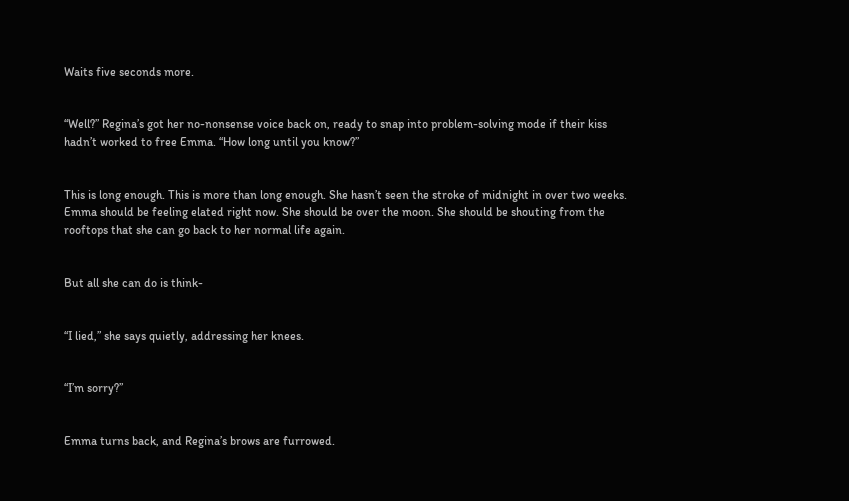Waits five seconds more.


“Well?” Regina’s got her no-nonsense voice back on, ready to snap into problem-solving mode if their kiss hadn’t worked to free Emma. “How long until you know?”


This is long enough. This is more than long enough. She hasn’t seen the stroke of midnight in over two weeks. Emma should be feeling elated right now. She should be over the moon. She should be shouting from the rooftops that she can go back to her normal life again.


But all she can do is think-


“I lied,” she says quietly, addressing her knees.


“I’m sorry?”


Emma turns back, and Regina’s brows are furrowed.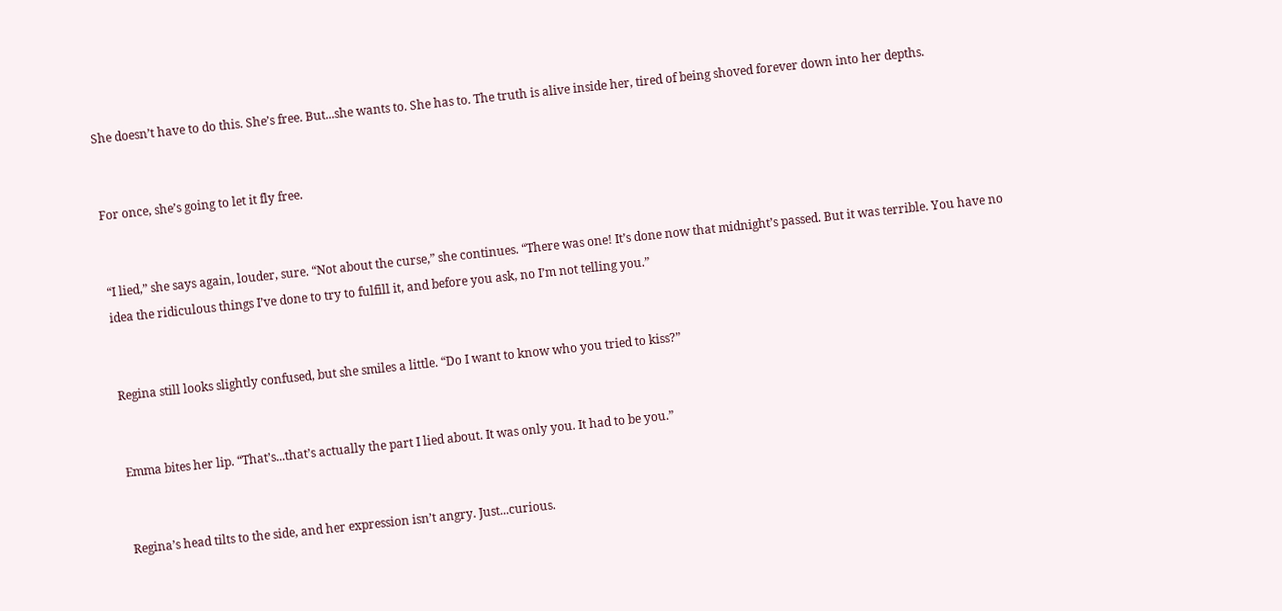She doesn’t have to do this. She’s free. But...she wants to. She has to. The truth is alive inside her, tired of being shoved forever down into her depths.


For once, she’s going to let it fly free.


“I lied,” she says again, louder, sure. “Not about the curse,” she continues. “There was one! It’s done now that midnight’s passed. But it was terrible. You have no idea the ridiculous things I’ve done to try to fulfill it, and before you ask, no I’m not telling you.”


Regina still looks slightly confused, but she smiles a little. “Do I want to know who you tried to kiss?”


Emma bites her lip. “That’s...that’s actually the part I lied about. It was only you. It had to be you.”


Regina’s head tilts to the side, and her expression isn’t angry. Just...curious.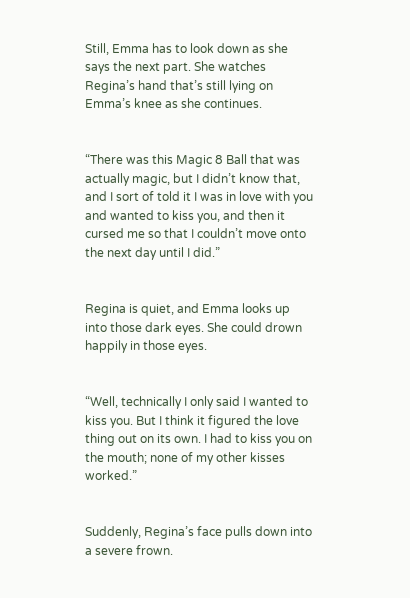Still, Emma has to look down as she says the next part. She watches Regina’s hand that’s still lying on Emma’s knee as she continues.


“There was this Magic 8 Ball that was actually magic, but I didn’t know that, and I sort of told it I was in love with you and wanted to kiss you, and then it cursed me so that I couldn’t move onto the next day until I did.”


Regina is quiet, and Emma looks up into those dark eyes. She could drown happily in those eyes.


“Well, technically I only said I wanted to kiss you. But I think it figured the love thing out on its own. I had to kiss you on the mouth; none of my other kisses worked.”


Suddenly, Regina’s face pulls down into a severe frown.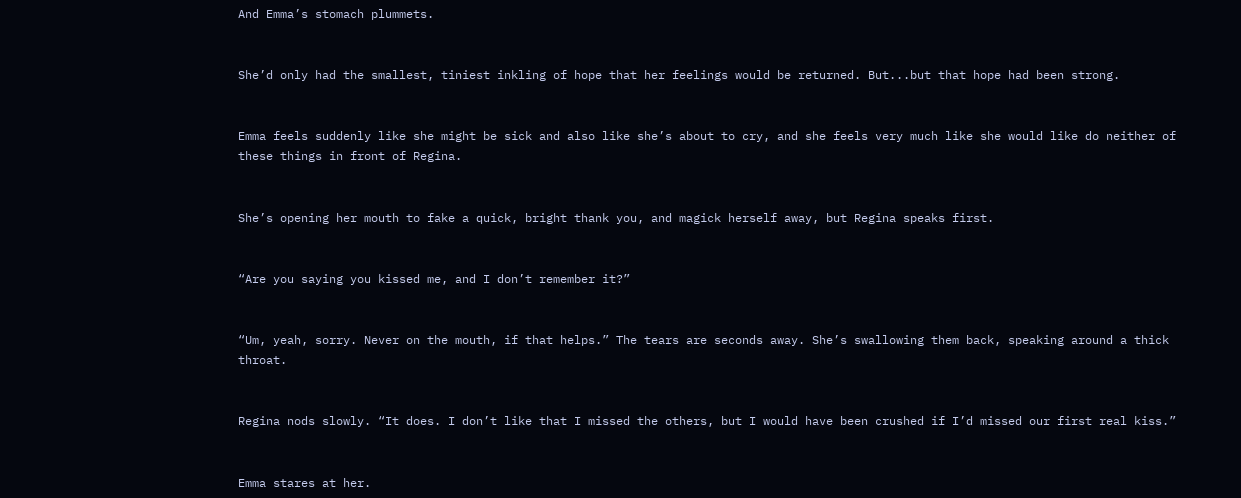And Emma’s stomach plummets.


She’d only had the smallest, tiniest inkling of hope that her feelings would be returned. But...but that hope had been strong.


Emma feels suddenly like she might be sick and also like she’s about to cry, and she feels very much like she would like do neither of these things in front of Regina.


She’s opening her mouth to fake a quick, bright thank you, and magick herself away, but Regina speaks first.


“Are you saying you kissed me, and I don’t remember it?”


“Um, yeah, sorry. Never on the mouth, if that helps.” The tears are seconds away. She’s swallowing them back, speaking around a thick throat.


Regina nods slowly. “It does. I don’t like that I missed the others, but I would have been crushed if I’d missed our first real kiss.”


Emma stares at her.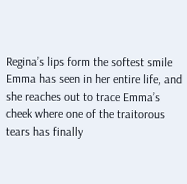Regina’s lips form the softest smile Emma has seen in her entire life, and she reaches out to trace Emma’s cheek where one of the traitorous tears has finally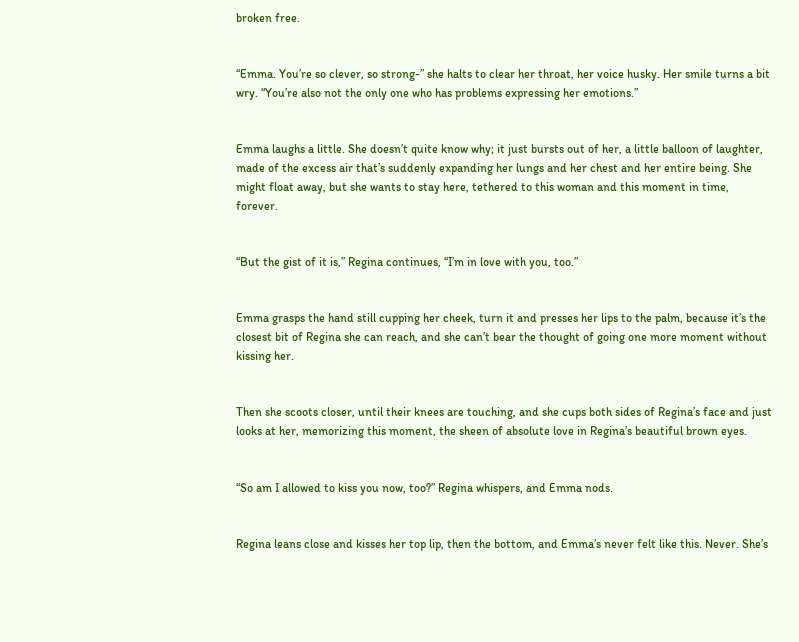broken free.


“Emma. You’re so clever, so strong-” she halts to clear her throat, her voice husky. Her smile turns a bit wry. “You’re also not the only one who has problems expressing her emotions.”


Emma laughs a little. She doesn’t quite know why; it just bursts out of her, a little balloon of laughter, made of the excess air that’s suddenly expanding her lungs and her chest and her entire being. She might float away, but she wants to stay here, tethered to this woman and this moment in time, forever.


“But the gist of it is,” Regina continues, “I’m in love with you, too.”


Emma grasps the hand still cupping her cheek, turn it and presses her lips to the palm, because it’s the closest bit of Regina she can reach, and she can’t bear the thought of going one more moment without kissing her.


Then she scoots closer, until their knees are touching, and she cups both sides of Regina’s face and just looks at her, memorizing this moment, the sheen of absolute love in Regina’s beautiful brown eyes.


“So am I allowed to kiss you now, too?” Regina whispers, and Emma nods.


Regina leans close and kisses her top lip, then the bottom, and Emma’s never felt like this. Never. She’s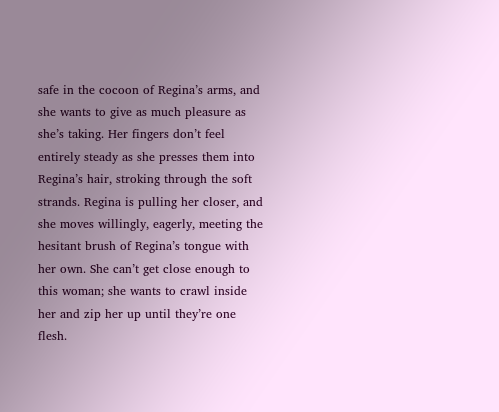safe in the cocoon of Regina’s arms, and she wants to give as much pleasure as she’s taking. Her fingers don’t feel entirely steady as she presses them into Regina’s hair, stroking through the soft strands. Regina is pulling her closer, and she moves willingly, eagerly, meeting the hesitant brush of Regina’s tongue with her own. She can’t get close enough to this woman; she wants to crawl inside her and zip her up until they’re one flesh.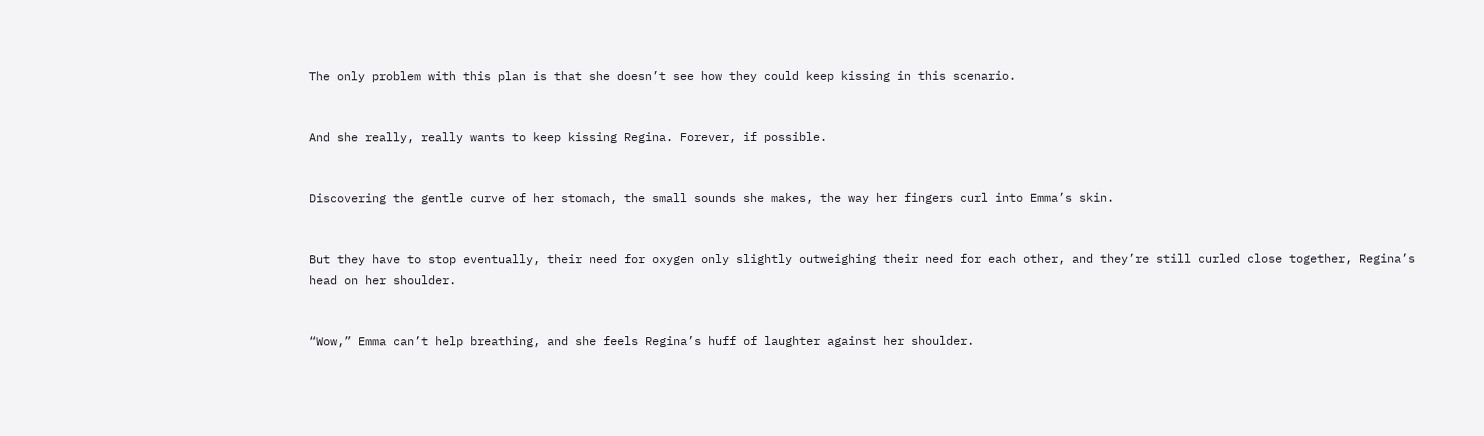The only problem with this plan is that she doesn’t see how they could keep kissing in this scenario.


And she really, really wants to keep kissing Regina. Forever, if possible.


Discovering the gentle curve of her stomach, the small sounds she makes, the way her fingers curl into Emma’s skin.


But they have to stop eventually, their need for oxygen only slightly outweighing their need for each other, and they’re still curled close together, Regina’s head on her shoulder.


“Wow,” Emma can’t help breathing, and she feels Regina’s huff of laughter against her shoulder.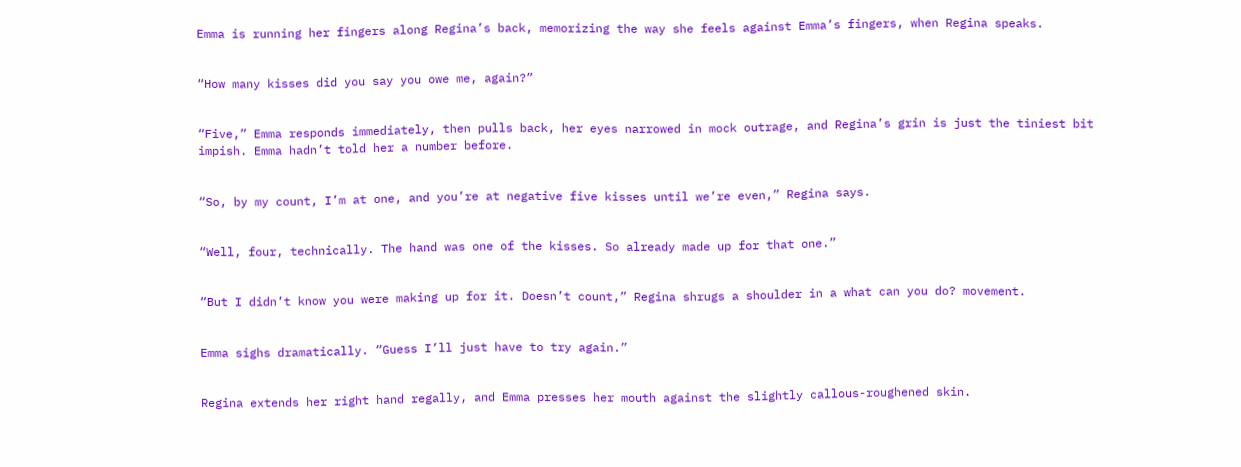Emma is running her fingers along Regina’s back, memorizing the way she feels against Emma’s fingers, when Regina speaks.


“How many kisses did you say you owe me, again?”


“Five,” Emma responds immediately, then pulls back, her eyes narrowed in mock outrage, and Regina’s grin is just the tiniest bit impish. Emma hadn’t told her a number before.


“So, by my count, I’m at one, and you’re at negative five kisses until we’re even,” Regina says.


“Well, four, technically. The hand was one of the kisses. So already made up for that one.”


“But I didn’t know you were making up for it. Doesn’t count,” Regina shrugs a shoulder in a what can you do? movement.


Emma sighs dramatically. “Guess I’ll just have to try again.”


Regina extends her right hand regally, and Emma presses her mouth against the slightly callous-roughened skin.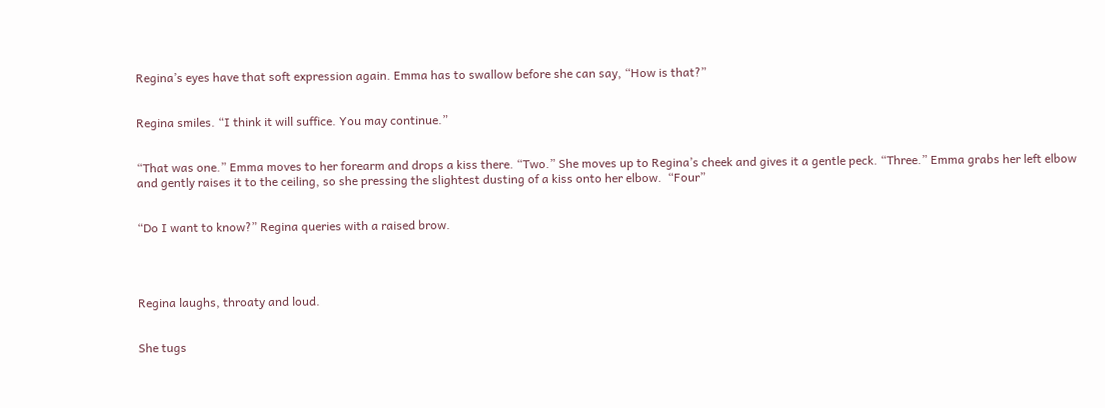Regina’s eyes have that soft expression again. Emma has to swallow before she can say, “How is that?”


Regina smiles. “I think it will suffice. You may continue.”


“That was one.” Emma moves to her forearm and drops a kiss there. “Two.” She moves up to Regina’s cheek and gives it a gentle peck. “Three.” Emma grabs her left elbow and gently raises it to the ceiling, so she pressing the slightest dusting of a kiss onto her elbow.  “Four”


“Do I want to know?” Regina queries with a raised brow.




Regina laughs, throaty and loud.


She tugs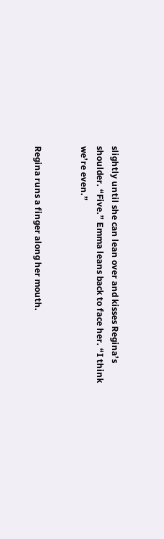slightly until she can lean over and kisses Regina’s shoulder. “Five.” Emma leans back to face her. “I think we’re even.”


Regina runs a finger along her mouth.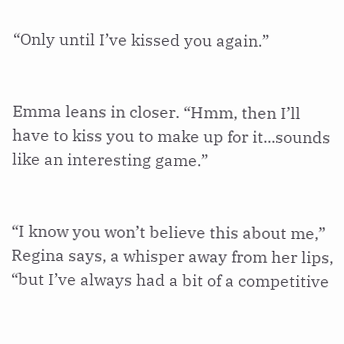“Only until I’ve kissed you again.”


Emma leans in closer. “Hmm, then I’ll have to kiss you to make up for it...sounds like an interesting game.”


“I know you won’t believe this about me,” Regina says, a whisper away from her lips, “but I’ve always had a bit of a competitive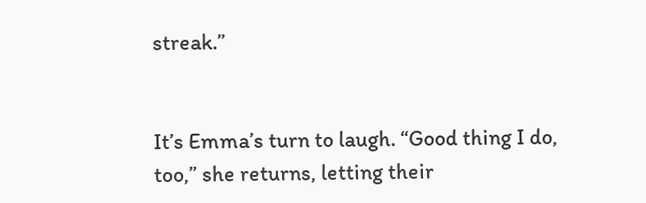streak.”


It’s Emma’s turn to laugh. “Good thing I do, too,” she returns, letting their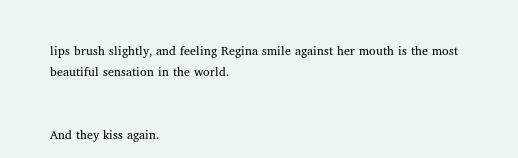lips brush slightly, and feeling Regina smile against her mouth is the most beautiful sensation in the world.


And they kiss again.